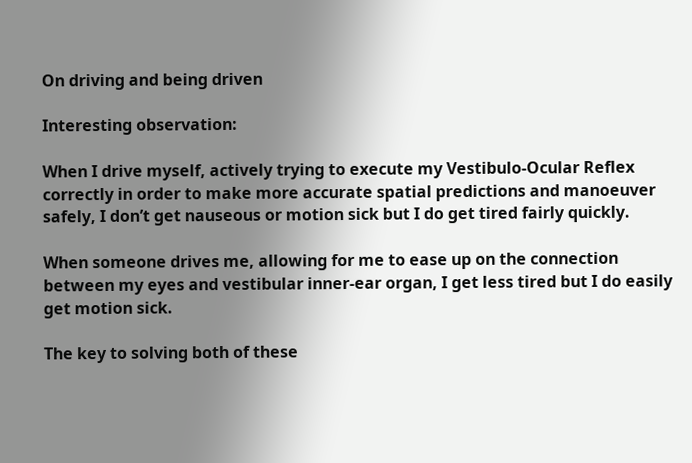On driving and being driven

Interesting observation:

When I drive myself, actively trying to execute my Vestibulo-Ocular Reflex correctly in order to make more accurate spatial predictions and manoeuver safely, I don’t get nauseous or motion sick but I do get tired fairly quickly.

When someone drives me, allowing for me to ease up on the connection between my eyes and vestibular inner-ear organ, I get less tired but I do easily get motion sick.

The key to solving both of these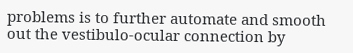problems is to further automate and smooth out the vestibulo-ocular connection by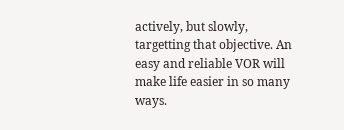actively, but slowly, targetting that objective. An easy and reliable VOR will make life easier in so many ways.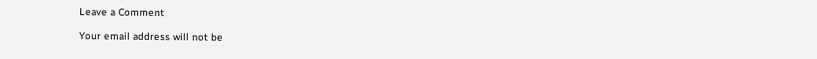Leave a Comment

Your email address will not be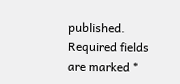published. Required fields are marked *